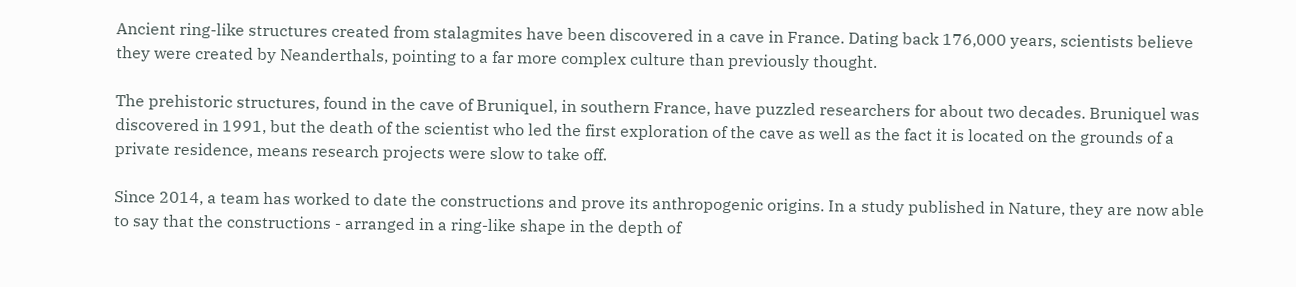Ancient ring-like structures created from stalagmites have been discovered in a cave in France. Dating back 176,000 years, scientists believe they were created by Neanderthals, pointing to a far more complex culture than previously thought.

The prehistoric structures, found in the cave of Bruniquel, in southern France, have puzzled researchers for about two decades. Bruniquel was discovered in 1991, but the death of the scientist who led the first exploration of the cave as well as the fact it is located on the grounds of a private residence, means research projects were slow to take off.

Since 2014, a team has worked to date the constructions and prove its anthropogenic origins. In a study published in Nature, they are now able to say that the constructions - arranged in a ring-like shape in the depth of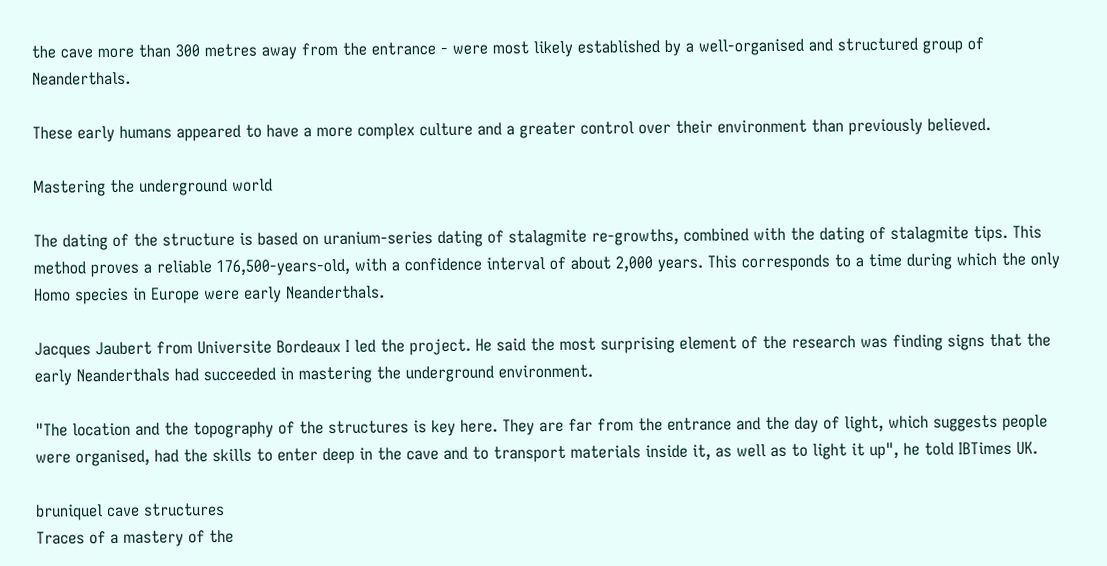the cave more than 300 metres away from the entrance - were most likely established by a well-organised and structured group of Neanderthals.

These early humans appeared to have a more complex culture and a greater control over their environment than previously believed.

Mastering the underground world

The dating of the structure is based on uranium-series dating of stalagmite re-growths, combined with the dating of stalagmite tips. This method proves a reliable 176,500-years-old, with a confidence interval of about 2,000 years. This corresponds to a time during which the only Homo species in Europe were early Neanderthals.

Jacques Jaubert from Universite Bordeaux I led the project. He said the most surprising element of the research was finding signs that the early Neanderthals had succeeded in mastering the underground environment.

"The location and the topography of the structures is key here. They are far from the entrance and the day of light, which suggests people were organised, had the skills to enter deep in the cave and to transport materials inside it, as well as to light it up", he told IBTimes UK.

bruniquel cave structures
Traces of a mastery of the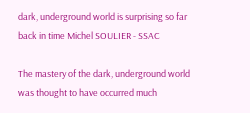dark, underground world is surprising so far back in time Michel SOULIER - SSAC

The mastery of the dark, underground world was thought to have occurred much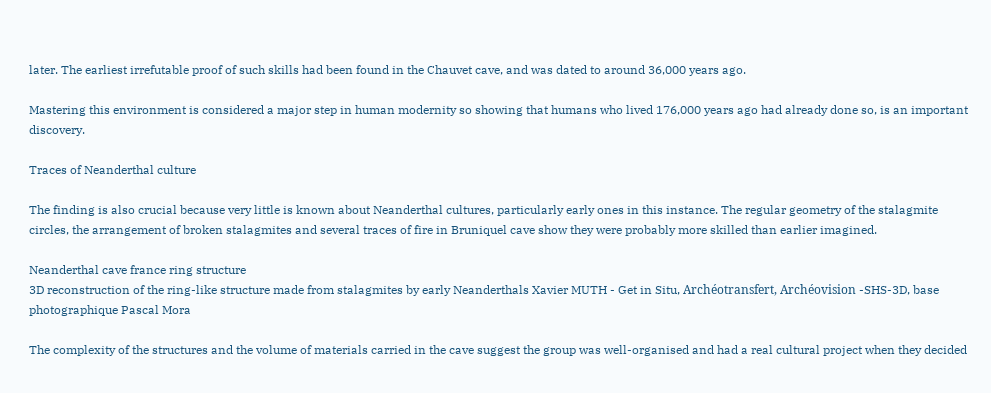later. The earliest irrefutable proof of such skills had been found in the Chauvet cave, and was dated to around 36,000 years ago.

Mastering this environment is considered a major step in human modernity so showing that humans who lived 176,000 years ago had already done so, is an important discovery.

Traces of Neanderthal culture

The finding is also crucial because very little is known about Neanderthal cultures, particularly early ones in this instance. The regular geometry of the stalagmite circles, the arrangement of broken stalagmites and several traces of fire in Bruniquel cave show they were probably more skilled than earlier imagined.

Neanderthal cave france ring structure
3D reconstruction of the ring-like structure made from stalagmites by early Neanderthals Xavier MUTH - Get in Situ, Archéotransfert, Archéovision -SHS-3D, base photographique Pascal Mora

The complexity of the structures and the volume of materials carried in the cave suggest the group was well-organised and had a real cultural project when they decided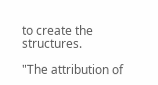to create the structures.

"The attribution of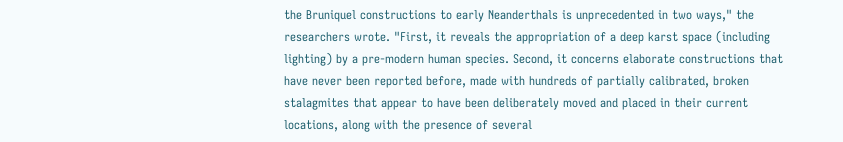the Bruniquel constructions to early Neanderthals is unprecedented in two ways," the researchers wrote. "First, it reveals the appropriation of a deep karst space (including lighting) by a pre-modern human species. Second, it concerns elaborate constructions that have never been reported before, made with hundreds of partially calibrated, broken stalagmites that appear to have been deliberately moved and placed in their current locations, along with the presence of several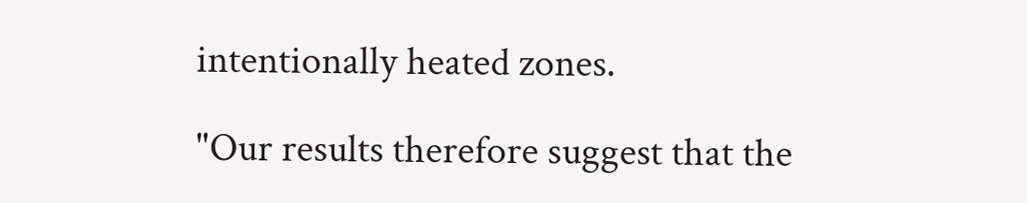intentionally heated zones.

"Our results therefore suggest that the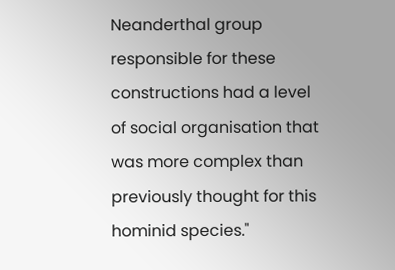Neanderthal group responsible for these constructions had a level of social organisation that was more complex than previously thought for this hominid species."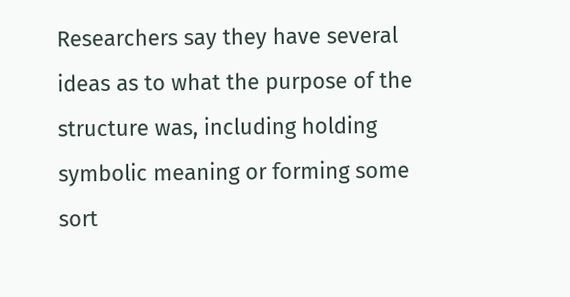Researchers say they have several ideas as to what the purpose of the structure was, including holding symbolic meaning or forming some sort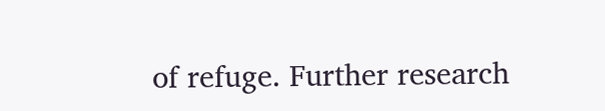of refuge. Further research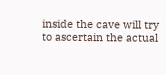inside the cave will try to ascertain the actual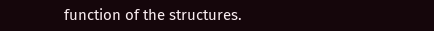function of the structures.